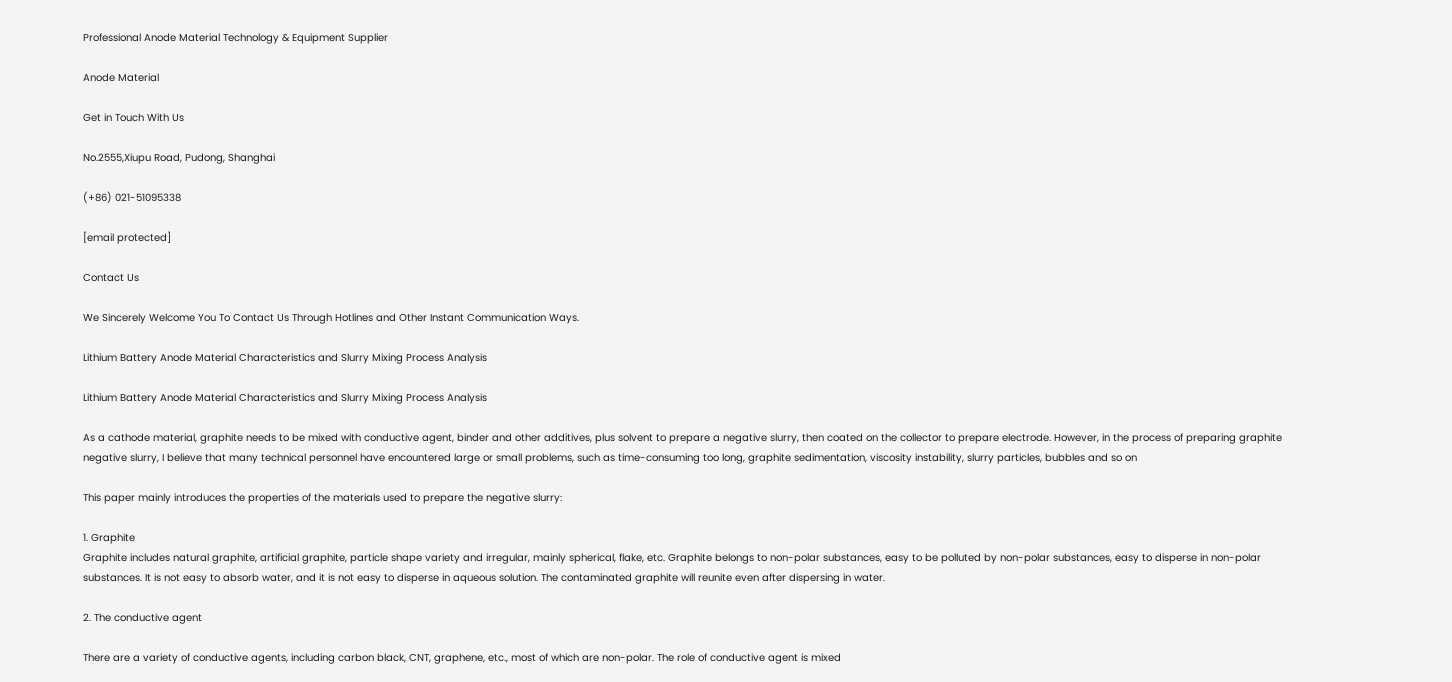Professional Anode Material Technology & Equipment Supplier

Anode Material

Get in Touch With Us

No.2555,Xiupu Road, Pudong, Shanghai

(+86) 021-51095338

[email protected]

Contact Us

We Sincerely Welcome You To Contact Us Through Hotlines and Other Instant Communication Ways.

Lithium Battery Anode Material Characteristics and Slurry Mixing Process Analysis

Lithium Battery Anode Material Characteristics and Slurry Mixing Process Analysis

As a cathode material, graphite needs to be mixed with conductive agent, binder and other additives, plus solvent to prepare a negative slurry, then coated on the collector to prepare electrode. However, in the process of preparing graphite negative slurry, I believe that many technical personnel have encountered large or small problems, such as time-consuming too long, graphite sedimentation, viscosity instability, slurry particles, bubbles and so on

This paper mainly introduces the properties of the materials used to prepare the negative slurry:

1. Graphite
Graphite includes natural graphite, artificial graphite, particle shape variety and irregular, mainly spherical, flake, etc. Graphite belongs to non-polar substances, easy to be polluted by non-polar substances, easy to disperse in non-polar substances. It is not easy to absorb water, and it is not easy to disperse in aqueous solution. The contaminated graphite will reunite even after dispersing in water.

2. The conductive agent

There are a variety of conductive agents, including carbon black, CNT, graphene, etc., most of which are non-polar. The role of conductive agent is mixed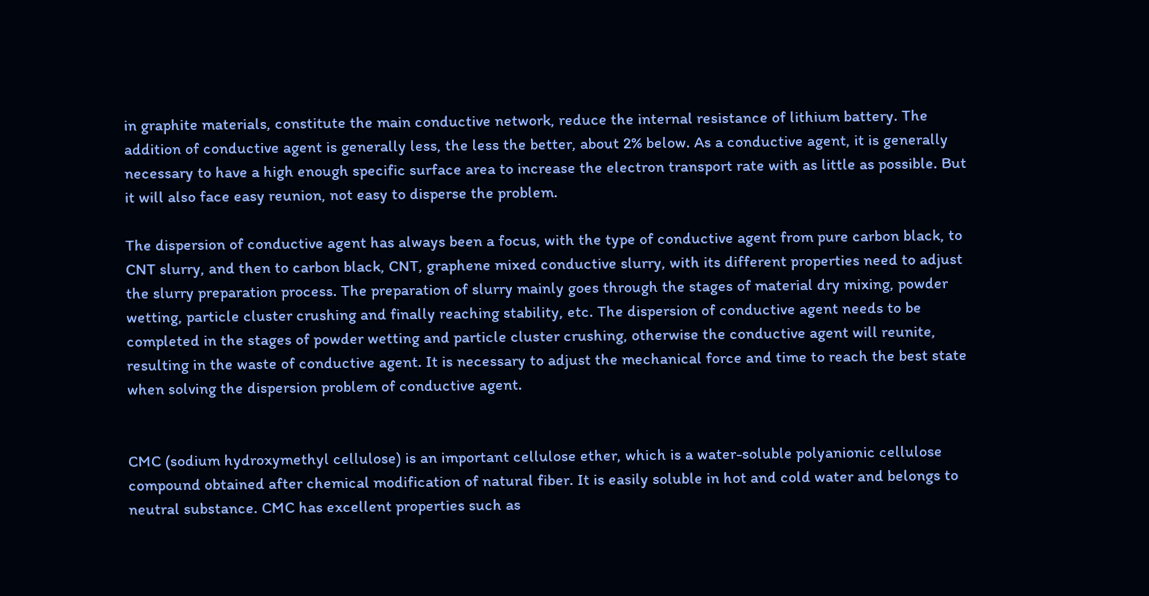in graphite materials, constitute the main conductive network, reduce the internal resistance of lithium battery. The addition of conductive agent is generally less, the less the better, about 2% below. As a conductive agent, it is generally necessary to have a high enough specific surface area to increase the electron transport rate with as little as possible. But it will also face easy reunion, not easy to disperse the problem.

The dispersion of conductive agent has always been a focus, with the type of conductive agent from pure carbon black, to CNT slurry, and then to carbon black, CNT, graphene mixed conductive slurry, with its different properties need to adjust the slurry preparation process. The preparation of slurry mainly goes through the stages of material dry mixing, powder wetting, particle cluster crushing and finally reaching stability, etc. The dispersion of conductive agent needs to be completed in the stages of powder wetting and particle cluster crushing, otherwise the conductive agent will reunite, resulting in the waste of conductive agent. It is necessary to adjust the mechanical force and time to reach the best state when solving the dispersion problem of conductive agent.


CMC (sodium hydroxymethyl cellulose) is an important cellulose ether, which is a water-soluble polyanionic cellulose compound obtained after chemical modification of natural fiber. It is easily soluble in hot and cold water and belongs to neutral substance. CMC has excellent properties such as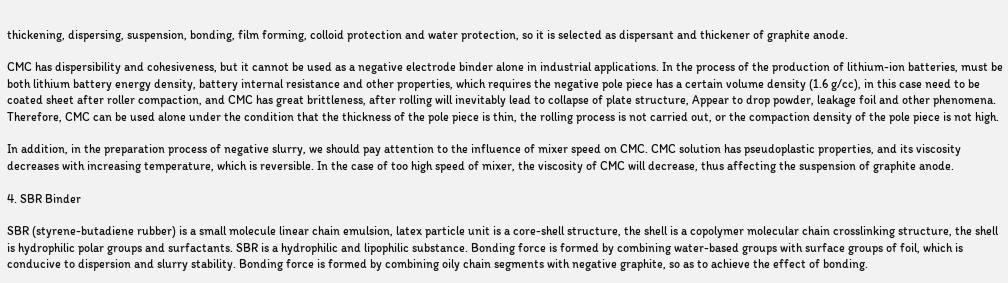thickening, dispersing, suspension, bonding, film forming, colloid protection and water protection, so it is selected as dispersant and thickener of graphite anode.

CMC has dispersibility and cohesiveness, but it cannot be used as a negative electrode binder alone in industrial applications. In the process of the production of lithium-ion batteries, must be both lithium battery energy density, battery internal resistance and other properties, which requires the negative pole piece has a certain volume density (1.6 g/cc), in this case need to be coated sheet after roller compaction, and CMC has great brittleness, after rolling will inevitably lead to collapse of plate structure, Appear to drop powder, leakage foil and other phenomena. Therefore, CMC can be used alone under the condition that the thickness of the pole piece is thin, the rolling process is not carried out, or the compaction density of the pole piece is not high.

In addition, in the preparation process of negative slurry, we should pay attention to the influence of mixer speed on CMC. CMC solution has pseudoplastic properties, and its viscosity decreases with increasing temperature, which is reversible. In the case of too high speed of mixer, the viscosity of CMC will decrease, thus affecting the suspension of graphite anode.

4. SBR Binder

SBR (styrene-butadiene rubber) is a small molecule linear chain emulsion, latex particle unit is a core-shell structure, the shell is a copolymer molecular chain crosslinking structure, the shell is hydrophilic polar groups and surfactants. SBR is a hydrophilic and lipophilic substance. Bonding force is formed by combining water-based groups with surface groups of foil, which is conducive to dispersion and slurry stability. Bonding force is formed by combining oily chain segments with negative graphite, so as to achieve the effect of bonding.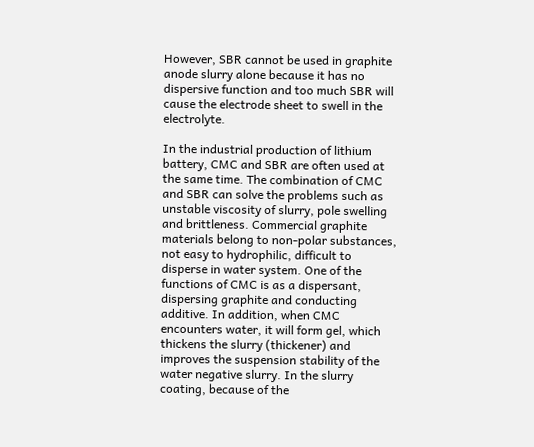However, SBR cannot be used in graphite anode slurry alone because it has no dispersive function and too much SBR will cause the electrode sheet to swell in the electrolyte.

In the industrial production of lithium battery, CMC and SBR are often used at the same time. The combination of CMC and SBR can solve the problems such as unstable viscosity of slurry, pole swelling and brittleness. Commercial graphite materials belong to non-polar substances, not easy to hydrophilic, difficult to disperse in water system. One of the functions of CMC is as a dispersant, dispersing graphite and conducting additive. In addition, when CMC encounters water, it will form gel, which thickens the slurry (thickener) and improves the suspension stability of the water negative slurry. In the slurry coating, because of the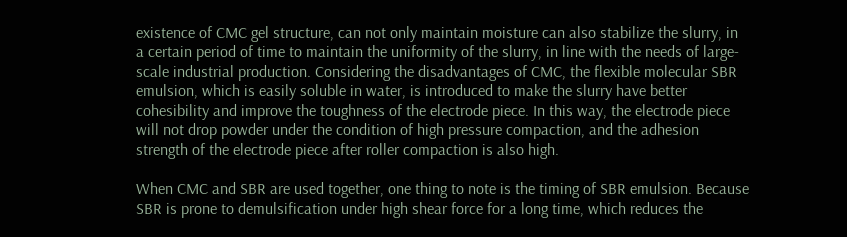existence of CMC gel structure, can not only maintain moisture can also stabilize the slurry, in a certain period of time to maintain the uniformity of the slurry, in line with the needs of large-scale industrial production. Considering the disadvantages of CMC, the flexible molecular SBR emulsion, which is easily soluble in water, is introduced to make the slurry have better cohesibility and improve the toughness of the electrode piece. In this way, the electrode piece will not drop powder under the condition of high pressure compaction, and the adhesion strength of the electrode piece after roller compaction is also high.

When CMC and SBR are used together, one thing to note is the timing of SBR emulsion. Because SBR is prone to demulsification under high shear force for a long time, which reduces the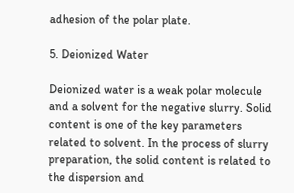adhesion of the polar plate.

5. Deionized Water

Deionized water is a weak polar molecule and a solvent for the negative slurry. Solid content is one of the key parameters related to solvent. In the process of slurry preparation, the solid content is related to the dispersion and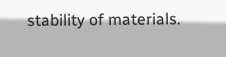stability of materials.